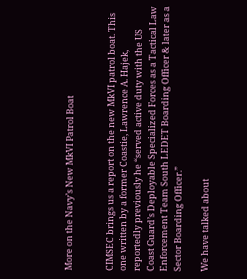More on the Navy’s New MkVI Patrol Boat


CIMSEC brings us a report on the new MkVI patrol boat. This one written by a former Coastie, Lawrence A. Hajek, reportedly previously he “served active duty with the US Coast Guard’s Deployable Specialized Forces as a Tactical Law Enforcement Team South LEDET Boarding Officer & later as a Sector Boarding Officer.”

We have talked about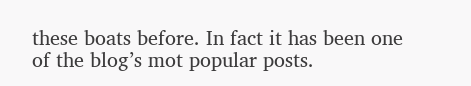these boats before. In fact it has been one of the blog’s mot popular posts.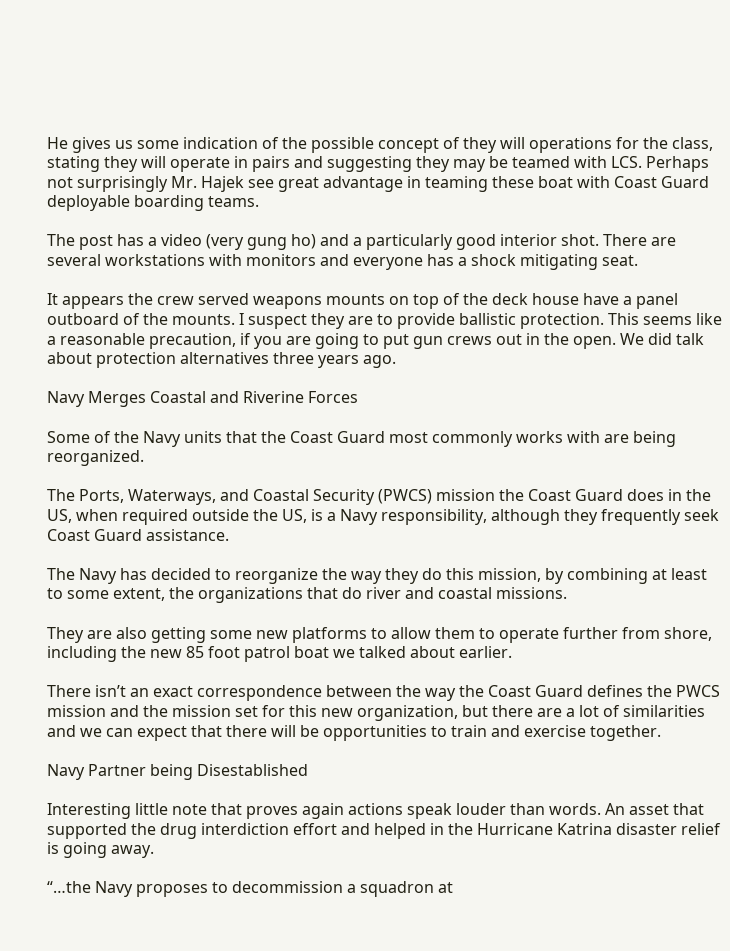He gives us some indication of the possible concept of they will operations for the class, stating they will operate in pairs and suggesting they may be teamed with LCS. Perhaps not surprisingly Mr. Hajek see great advantage in teaming these boat with Coast Guard deployable boarding teams.

The post has a video (very gung ho) and a particularly good interior shot. There are several workstations with monitors and everyone has a shock mitigating seat.

It appears the crew served weapons mounts on top of the deck house have a panel outboard of the mounts. I suspect they are to provide ballistic protection. This seems like a reasonable precaution, if you are going to put gun crews out in the open. We did talk about protection alternatives three years ago.

Navy Merges Coastal and Riverine Forces

Some of the Navy units that the Coast Guard most commonly works with are being reorganized.

The Ports, Waterways, and Coastal Security (PWCS) mission the Coast Guard does in the US, when required outside the US, is a Navy responsibility, although they frequently seek Coast Guard assistance.

The Navy has decided to reorganize the way they do this mission, by combining at least to some extent, the organizations that do river and coastal missions.

They are also getting some new platforms to allow them to operate further from shore, including the new 85 foot patrol boat we talked about earlier.

There isn’t an exact correspondence between the way the Coast Guard defines the PWCS mission and the mission set for this new organization, but there are a lot of similarities and we can expect that there will be opportunities to train and exercise together.

Navy Partner being Disestablished

Interesting little note that proves again actions speak louder than words. An asset that supported the drug interdiction effort and helped in the Hurricane Katrina disaster relief is going away.

“…the Navy proposes to decommission a squadron at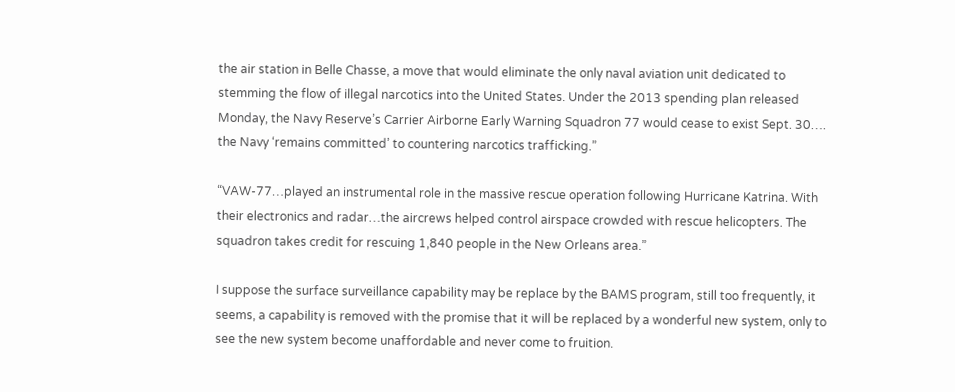the air station in Belle Chasse, a move that would eliminate the only naval aviation unit dedicated to stemming the flow of illegal narcotics into the United States. Under the 2013 spending plan released Monday, the Navy Reserve’s Carrier Airborne Early Warning Squadron 77 would cease to exist Sept. 30…. the Navy ‘remains committed’ to countering narcotics trafficking.”

“VAW-77…played an instrumental role in the massive rescue operation following Hurricane Katrina. With their electronics and radar…the aircrews helped control airspace crowded with rescue helicopters. The squadron takes credit for rescuing 1,840 people in the New Orleans area.”

I suppose the surface surveillance capability may be replace by the BAMS program, still too frequently, it seems, a capability is removed with the promise that it will be replaced by a wonderful new system, only to see the new system become unaffordable and never come to fruition.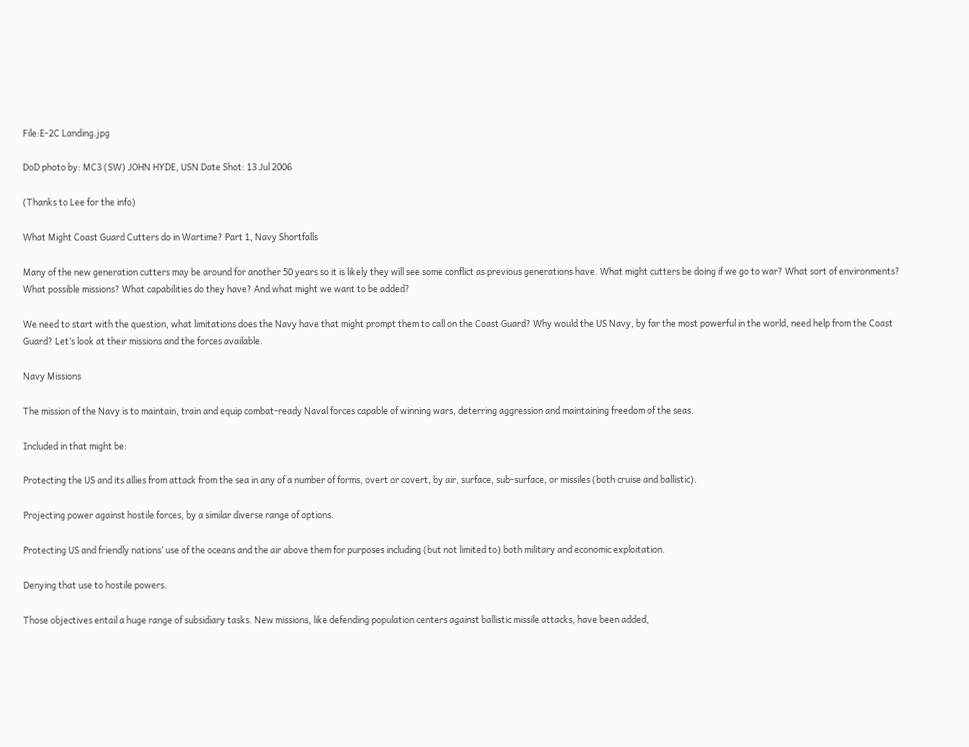File:E-2C Landing.jpg

DoD photo by: MC3 (SW) JOHN HYDE, USN Date Shot: 13 Jul 2006

(Thanks to Lee for the info)

What Might Coast Guard Cutters do in Wartime? Part 1, Navy Shortfalls

Many of the new generation cutters may be around for another 50 years so it is likely they will see some conflict as previous generations have. What might cutters be doing if we go to war? What sort of environments? What possible missions? What capabilities do they have? And what might we want to be added?

We need to start with the question, what limitations does the Navy have that might prompt them to call on the Coast Guard? Why would the US Navy, by far the most powerful in the world, need help from the Coast Guard? Let’s look at their missions and the forces available.

Navy Missions

The mission of the Navy is to maintain, train and equip combat-ready Naval forces capable of winning wars, deterring aggression and maintaining freedom of the seas.

Included in that might be:

Protecting the US and its allies from attack from the sea in any of a number of forms, overt or covert, by air, surface, sub-surface, or missiles (both cruise and ballistic).

Projecting power against hostile forces, by a similar diverse range of options.

Protecting US and friendly nations’ use of the oceans and the air above them for purposes including (but not limited to) both military and economic exploitation.

Denying that use to hostile powers.

Those objectives entail a huge range of subsidiary tasks. New missions, like defending population centers against ballistic missile attacks, have been added,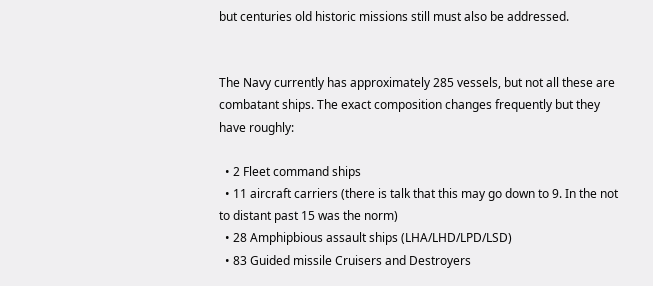but centuries old historic missions still must also be addressed.


The Navy currently has approximately 285 vessels, but not all these are combatant ships. The exact composition changes frequently but they have roughly:

  • 2 Fleet command ships
  • 11 aircraft carriers (there is talk that this may go down to 9. In the not to distant past 15 was the norm)
  • 28 Amphipbious assault ships (LHA/LHD/LPD/LSD)
  • 83 Guided missile Cruisers and Destroyers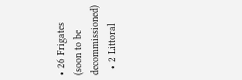• 26 Frigates (soon to be decommissioned)
  • 2 Littoral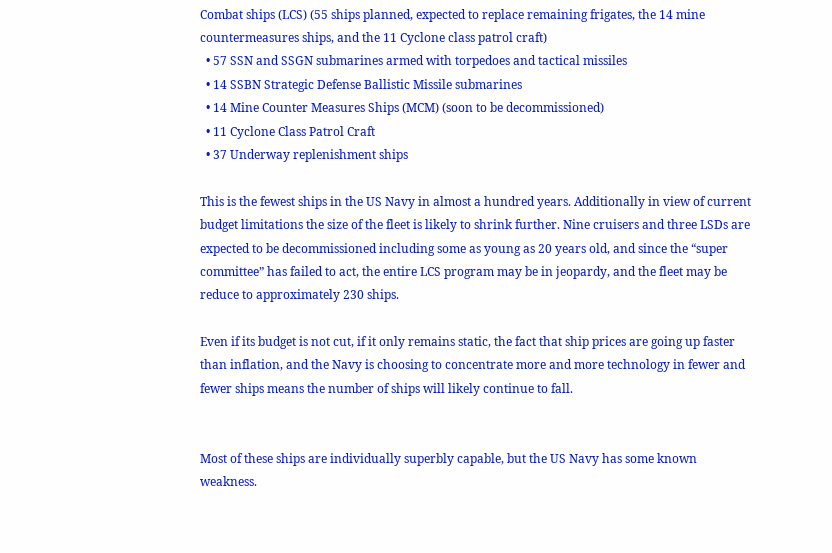Combat ships (LCS) (55 ships planned, expected to replace remaining frigates, the 14 mine countermeasures ships, and the 11 Cyclone class patrol craft)
  • 57 SSN and SSGN submarines armed with torpedoes and tactical missiles
  • 14 SSBN Strategic Defense Ballistic Missile submarines
  • 14 Mine Counter Measures Ships (MCM) (soon to be decommissioned)
  • 11 Cyclone Class Patrol Craft
  • 37 Underway replenishment ships

This is the fewest ships in the US Navy in almost a hundred years. Additionally in view of current budget limitations the size of the fleet is likely to shrink further. Nine cruisers and three LSDs are expected to be decommissioned including some as young as 20 years old, and since the “super committee” has failed to act, the entire LCS program may be in jeopardy, and the fleet may be reduce to approximately 230 ships.

Even if its budget is not cut, if it only remains static, the fact that ship prices are going up faster than inflation, and the Navy is choosing to concentrate more and more technology in fewer and fewer ships means the number of ships will likely continue to fall.


Most of these ships are individually superbly capable, but the US Navy has some known weakness.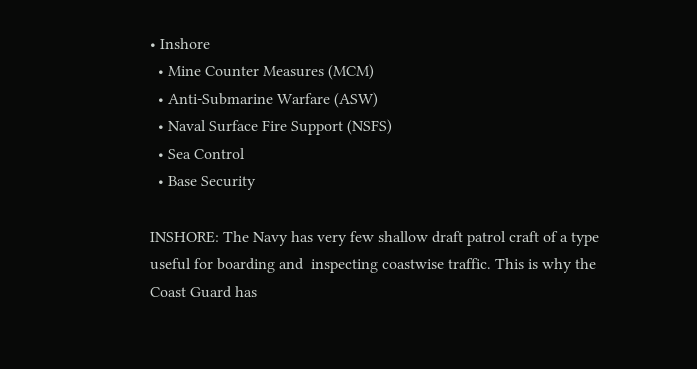• Inshore
  • Mine Counter Measures (MCM)
  • Anti-Submarine Warfare (ASW)
  • Naval Surface Fire Support (NSFS)
  • Sea Control
  • Base Security

INSHORE: The Navy has very few shallow draft patrol craft of a type useful for boarding and  inspecting coastwise traffic. This is why the Coast Guard has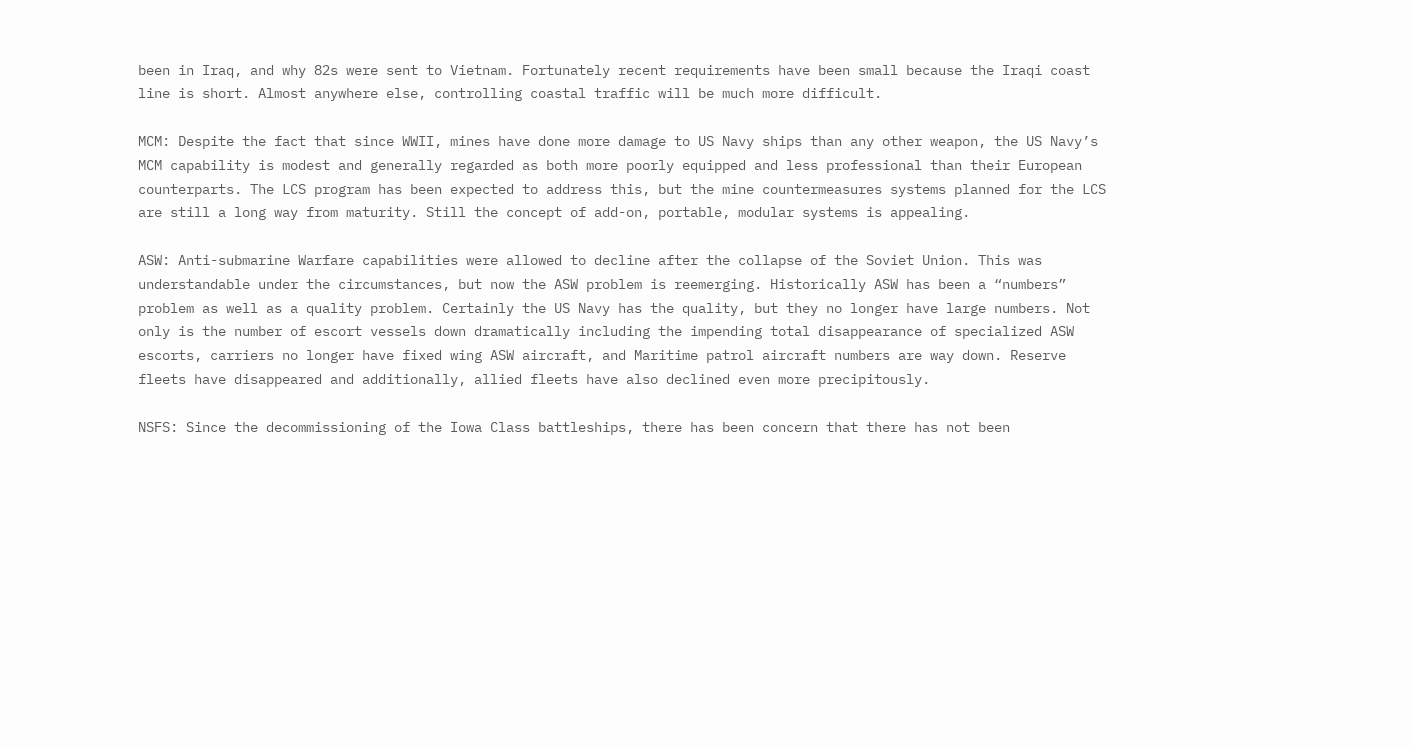been in Iraq, and why 82s were sent to Vietnam. Fortunately recent requirements have been small because the Iraqi coast line is short. Almost anywhere else, controlling coastal traffic will be much more difficult.

MCM: Despite the fact that since WWII, mines have done more damage to US Navy ships than any other weapon, the US Navy’s MCM capability is modest and generally regarded as both more poorly equipped and less professional than their European counterparts. The LCS program has been expected to address this, but the mine countermeasures systems planned for the LCS are still a long way from maturity. Still the concept of add-on, portable, modular systems is appealing.

ASW: Anti-submarine Warfare capabilities were allowed to decline after the collapse of the Soviet Union. This was understandable under the circumstances, but now the ASW problem is reemerging. Historically ASW has been a “numbers” problem as well as a quality problem. Certainly the US Navy has the quality, but they no longer have large numbers. Not only is the number of escort vessels down dramatically including the impending total disappearance of specialized ASW escorts, carriers no longer have fixed wing ASW aircraft, and Maritime patrol aircraft numbers are way down. Reserve fleets have disappeared and additionally, allied fleets have also declined even more precipitously.

NSFS: Since the decommissioning of the Iowa Class battleships, there has been concern that there has not been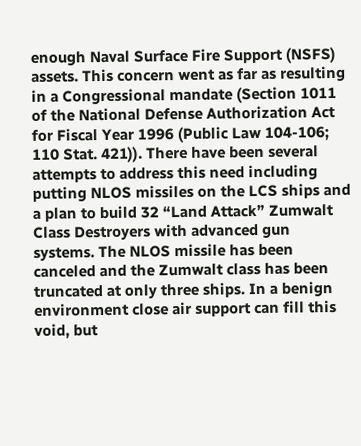enough Naval Surface Fire Support (NSFS) assets. This concern went as far as resulting in a Congressional mandate (Section 1011 of the National Defense Authorization Act for Fiscal Year 1996 (Public Law 104-106; 110 Stat. 421)). There have been several attempts to address this need including putting NLOS missiles on the LCS ships and a plan to build 32 “Land Attack” Zumwalt Class Destroyers with advanced gun systems. The NLOS missile has been canceled and the Zumwalt class has been truncated at only three ships. In a benign environment close air support can fill this void, but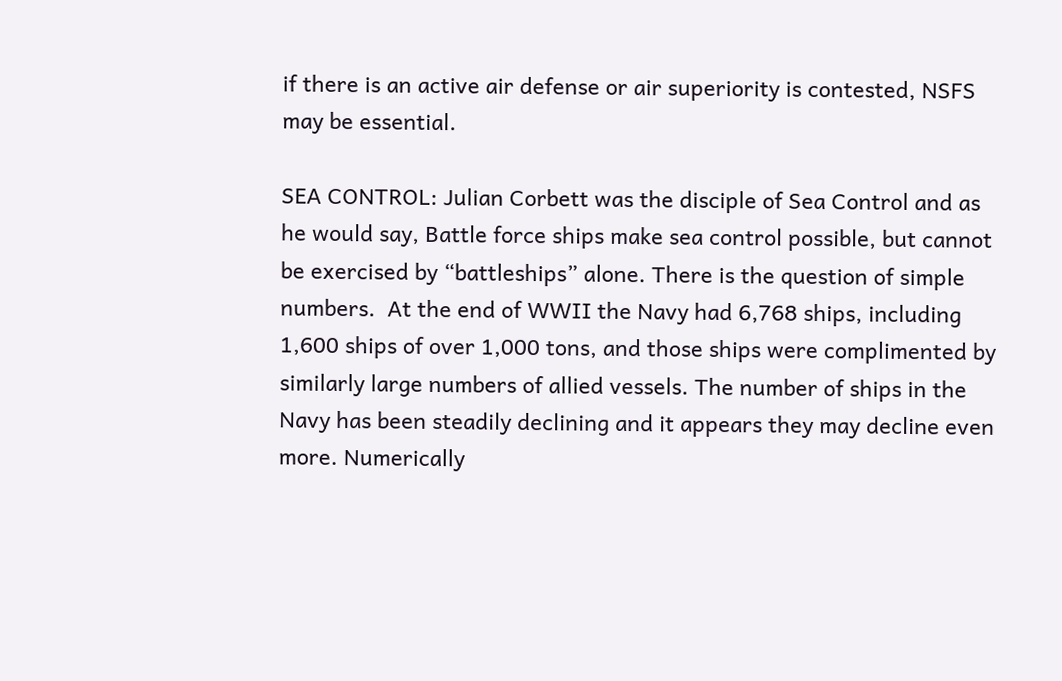if there is an active air defense or air superiority is contested, NSFS may be essential.

SEA CONTROL: Julian Corbett was the disciple of Sea Control and as he would say, Battle force ships make sea control possible, but cannot be exercised by “battleships” alone. There is the question of simple numbers.  At the end of WWII the Navy had 6,768 ships, including 1,600 ships of over 1,000 tons, and those ships were complimented by similarly large numbers of allied vessels. The number of ships in the Navy has been steadily declining and it appears they may decline even more. Numerically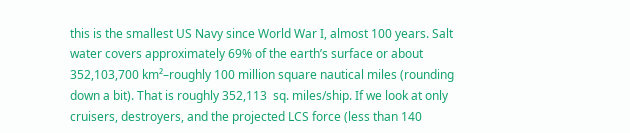this is the smallest US Navy since World War I, almost 100 years. Salt water covers approximately 69% of the earth’s surface or about 352,103,700 km²–roughly 100 million square nautical miles (rounding down a bit). That is roughly 352,113  sq. miles/ship. If we look at only cruisers, destroyers, and the projected LCS force (less than 140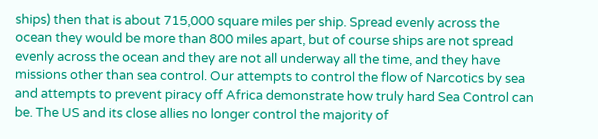ships) then that is about 715,000 square miles per ship. Spread evenly across the ocean they would be more than 800 miles apart, but of course ships are not spread evenly across the ocean and they are not all underway all the time, and they have missions other than sea control. Our attempts to control the flow of Narcotics by sea and attempts to prevent piracy off Africa demonstrate how truly hard Sea Control can be. The US and its close allies no longer control the majority of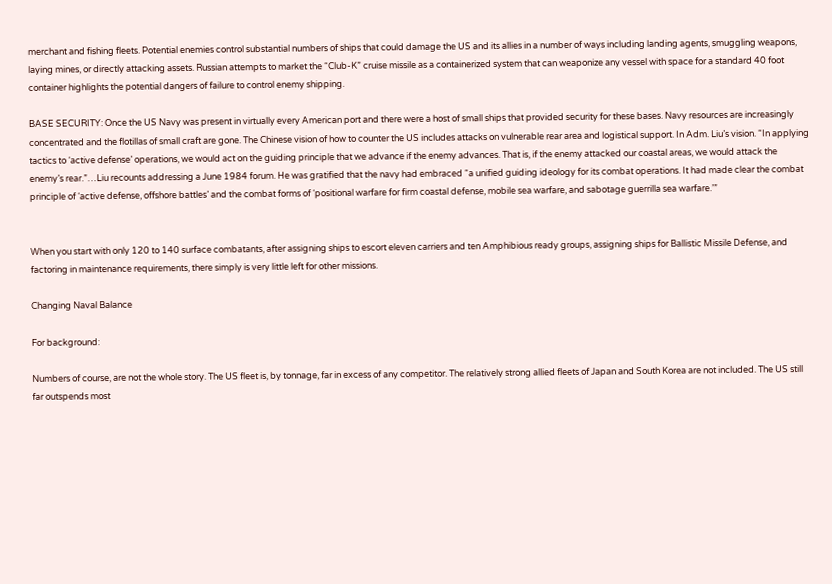merchant and fishing fleets. Potential enemies control substantial numbers of ships that could damage the US and its allies in a number of ways including landing agents, smuggling weapons, laying mines, or directly attacking assets. Russian attempts to market the “Club-K” cruise missile as a containerized system that can weaponize any vessel with space for a standard 40 foot container highlights the potential dangers of failure to control enemy shipping.

BASE SECURITY: Once the US Navy was present in virtually every American port and there were a host of small ships that provided security for these bases. Navy resources are increasingly concentrated and the flotillas of small craft are gone. The Chinese vision of how to counter the US includes attacks on vulnerable rear area and logistical support. In Adm. Liu’s vision. “In applying tactics to ‘active defense’ operations, we would act on the guiding principle that we advance if the enemy advances. That is, if the enemy attacked our coastal areas, we would attack the enemy’s rear.”…Liu recounts addressing a June 1984 forum. He was gratified that the navy had embraced “a unified guiding ideology for its combat operations. It had made clear the combat principle of ‘active defense, offshore battles’ and the combat forms of ‘positional warfare for firm coastal defense, mobile sea warfare, and sabotage guerrilla sea warfare.’”


When you start with only 120 to 140 surface combatants, after assigning ships to escort eleven carriers and ten Amphibious ready groups, assigning ships for Ballistic Missile Defense, and factoring in maintenance requirements, there simply is very little left for other missions.

Changing Naval Balance

For background:

Numbers of course, are not the whole story. The US fleet is, by tonnage, far in excess of any competitor. The relatively strong allied fleets of Japan and South Korea are not included. The US still far outspends most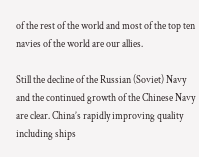of the rest of the world and most of the top ten navies of the world are our allies.

Still the decline of the Russian (Soviet) Navy and the continued growth of the Chinese Navy are clear. China’s rapidly improving quality including ships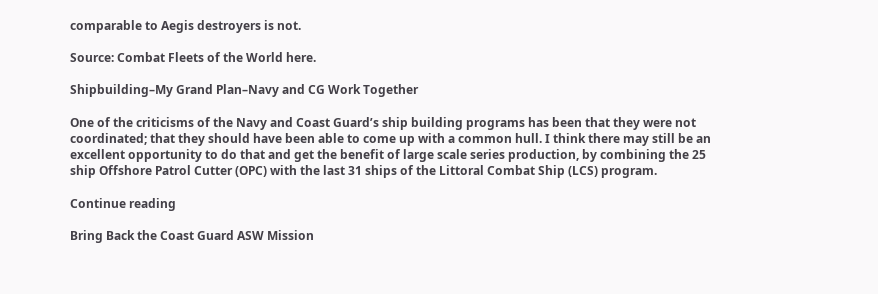comparable to Aegis destroyers is not.

Source: Combat Fleets of the World here.

Shipbuilding–My Grand Plan–Navy and CG Work Together

One of the criticisms of the Navy and Coast Guard’s ship building programs has been that they were not coordinated; that they should have been able to come up with a common hull. I think there may still be an excellent opportunity to do that and get the benefit of large scale series production, by combining the 25 ship Offshore Patrol Cutter (OPC) with the last 31 ships of the Littoral Combat Ship (LCS) program.

Continue reading

Bring Back the Coast Guard ASW Mission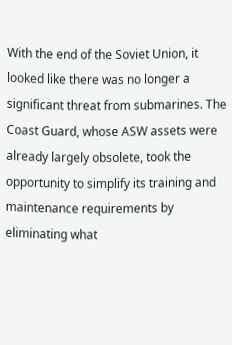With the end of the Soviet Union, it looked like there was no longer a significant threat from submarines. The Coast Guard, whose ASW assets were already largely obsolete, took the opportunity to simplify its training and maintenance requirements by eliminating what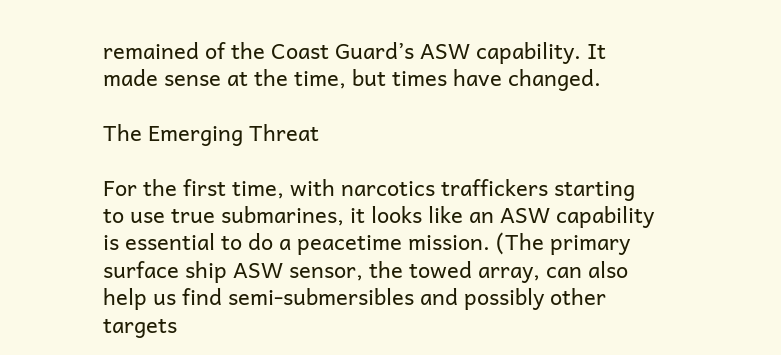remained of the Coast Guard’s ASW capability. It made sense at the time, but times have changed.

The Emerging Threat

For the first time, with narcotics traffickers starting to use true submarines, it looks like an ASW capability is essential to do a peacetime mission. (The primary surface ship ASW sensor, the towed array, can also help us find semi-submersibles and possibly other targets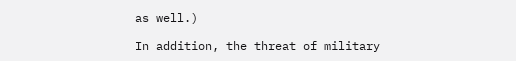as well.)

In addition, the threat of military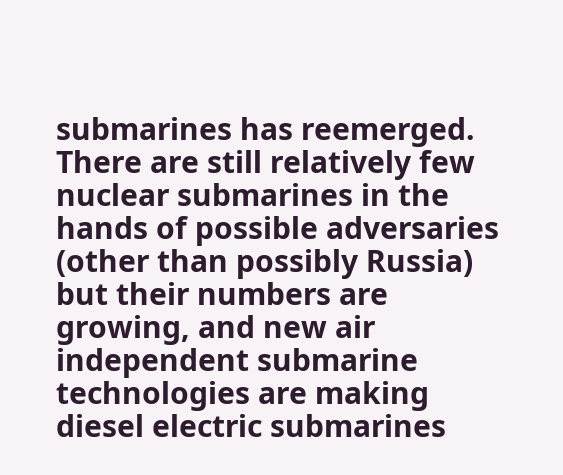submarines has reemerged.  There are still relatively few nuclear submarines in the hands of possible adversaries (other than possibly Russia) but their numbers are growing, and new air independent submarine technologies are making diesel electric submarines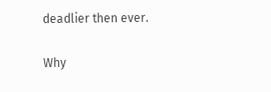deadlier then ever.

Why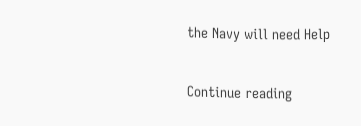the Navy will need Help

Continue reading